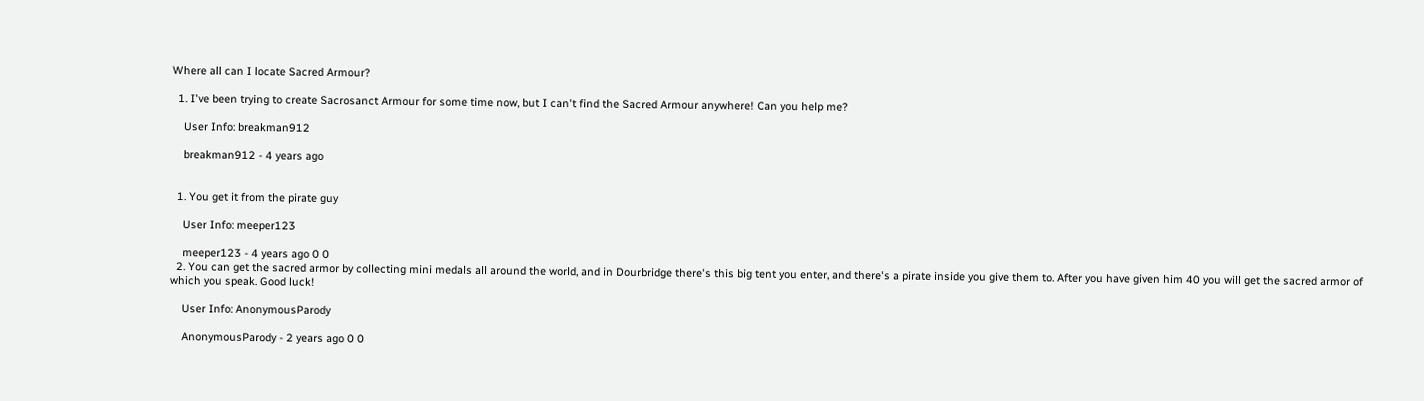Where all can I locate Sacred Armour?

  1. I've been trying to create Sacrosanct Armour for some time now, but I can't find the Sacred Armour anywhere! Can you help me?

    User Info: breakman912

    breakman912 - 4 years ago


  1. You get it from the pirate guy

    User Info: meeper123

    meeper123 - 4 years ago 0 0
  2. You can get the sacred armor by collecting mini medals all around the world, and in Dourbridge there's this big tent you enter, and there's a pirate inside you give them to. After you have given him 40 you will get the sacred armor of which you speak. Good luck!

    User Info: AnonymousParody

    AnonymousParody - 2 years ago 0 0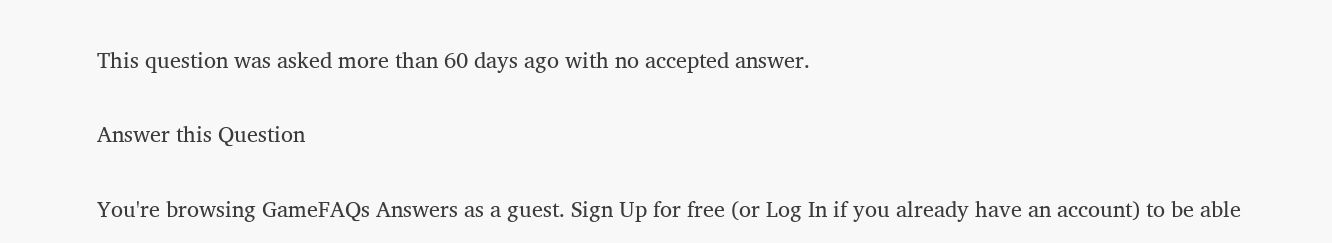This question was asked more than 60 days ago with no accepted answer.

Answer this Question

You're browsing GameFAQs Answers as a guest. Sign Up for free (or Log In if you already have an account) to be able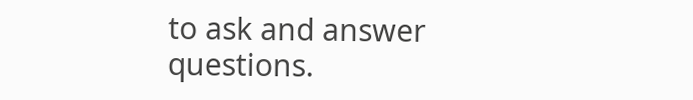to ask and answer questions.